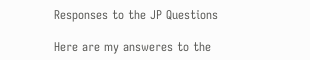Responses to the JP Questions

Here are my answeres to the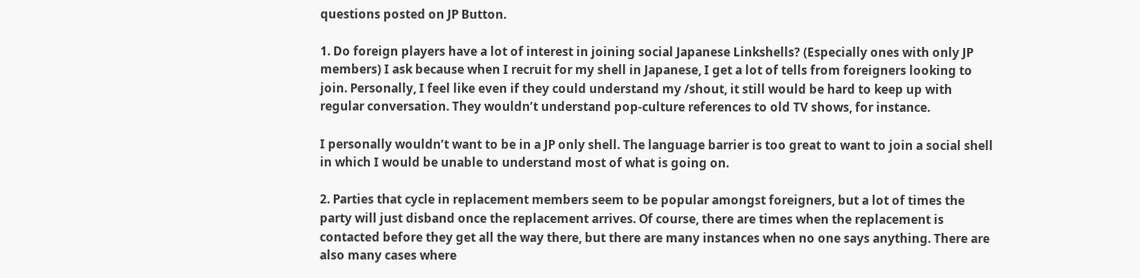questions posted on JP Button.

1. Do foreign players have a lot of interest in joining social Japanese Linkshells? (Especially ones with only JP members) I ask because when I recruit for my shell in Japanese, I get a lot of tells from foreigners looking to join. Personally, I feel like even if they could understand my /shout, it still would be hard to keep up with regular conversation. They wouldn’t understand pop-culture references to old TV shows, for instance.

I personally wouldn’t want to be in a JP only shell. The language barrier is too great to want to join a social shell in which I would be unable to understand most of what is going on.

2. Parties that cycle in replacement members seem to be popular amongst foreigners, but a lot of times the party will just disband once the replacement arrives. Of course, there are times when the replacement is contacted before they get all the way there, but there are many instances when no one says anything. There are also many cases where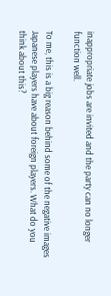inappropriate jobs are invited and the party can no longer function well.

To me, this is a big reason behind some of the negative images Japanese players have about foreign players. What do you think about this?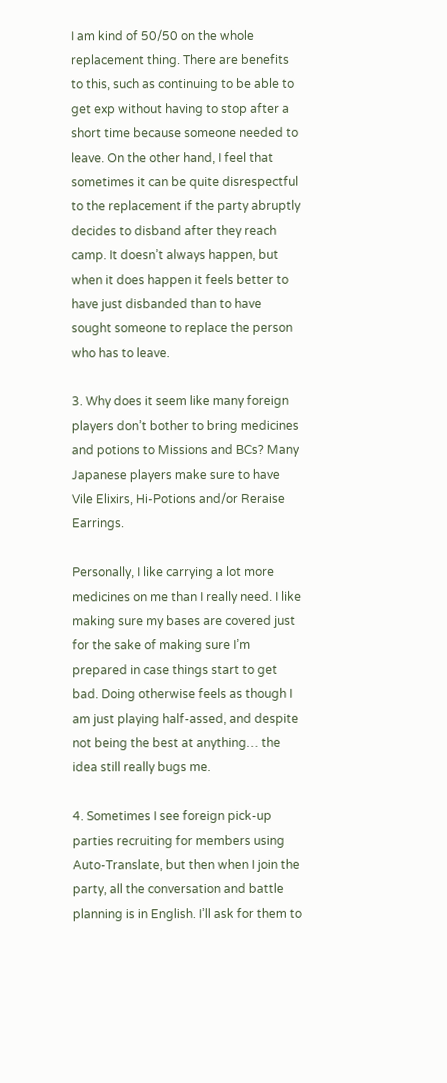I am kind of 50/50 on the whole replacement thing. There are benefits to this, such as continuing to be able to get exp without having to stop after a short time because someone needed to leave. On the other hand, I feel that sometimes it can be quite disrespectful to the replacement if the party abruptly decides to disband after they reach camp. It doesn’t always happen, but when it does happen it feels better to have just disbanded than to have sought someone to replace the person who has to leave.

3. Why does it seem like many foreign players don’t bother to bring medicines and potions to Missions and BCs? Many Japanese players make sure to have Vile Elixirs, Hi-Potions and/or Reraise Earrings.

Personally, I like carrying a lot more medicines on me than I really need. I like making sure my bases are covered just for the sake of making sure I’m prepared in case things start to get bad. Doing otherwise feels as though I am just playing half-assed, and despite not being the best at anything… the idea still really bugs me.

4. Sometimes I see foreign pick-up parties recruiting for members using Auto-Translate, but then when I join the party, all the conversation and battle planning is in English. I’ll ask for them to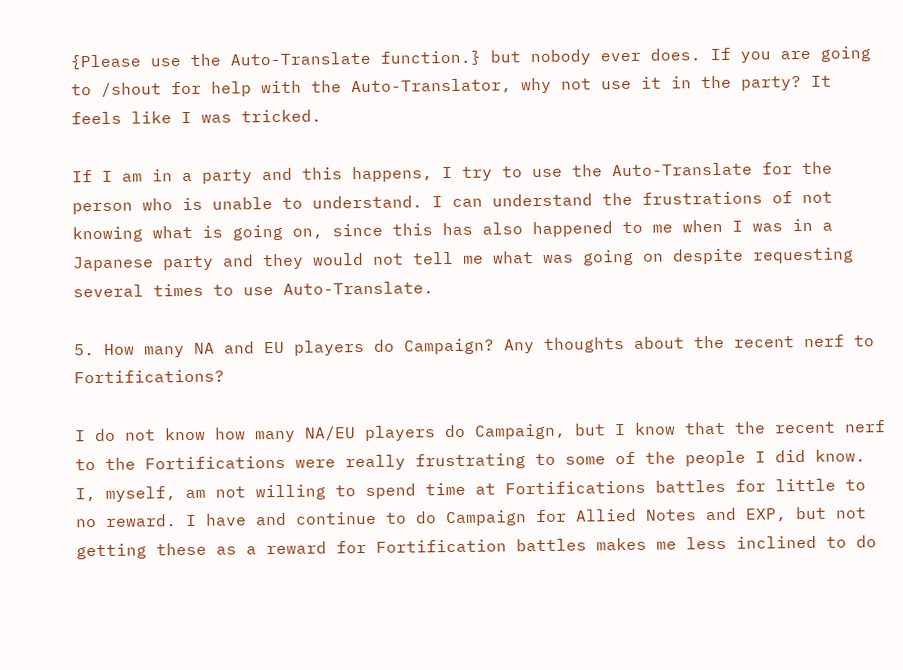{Please use the Auto-Translate function.} but nobody ever does. If you are going to /shout for help with the Auto-Translator, why not use it in the party? It feels like I was tricked.

If I am in a party and this happens, I try to use the Auto-Translate for the person who is unable to understand. I can understand the frustrations of not knowing what is going on, since this has also happened to me when I was in a Japanese party and they would not tell me what was going on despite requesting several times to use Auto-Translate.

5. How many NA and EU players do Campaign? Any thoughts about the recent nerf to Fortifications?

I do not know how many NA/EU players do Campaign, but I know that the recent nerf to the Fortifications were really frustrating to some of the people I did know. I, myself, am not willing to spend time at Fortifications battles for little to no reward. I have and continue to do Campaign for Allied Notes and EXP, but not getting these as a reward for Fortification battles makes me less inclined to do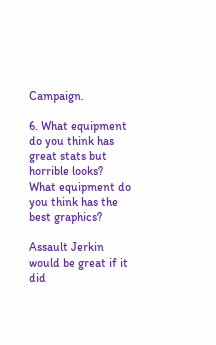Campaign.

6. What equipment do you think has great stats but horrible looks?
What equipment do you think has the best graphics?

Assault Jerkin would be great if it did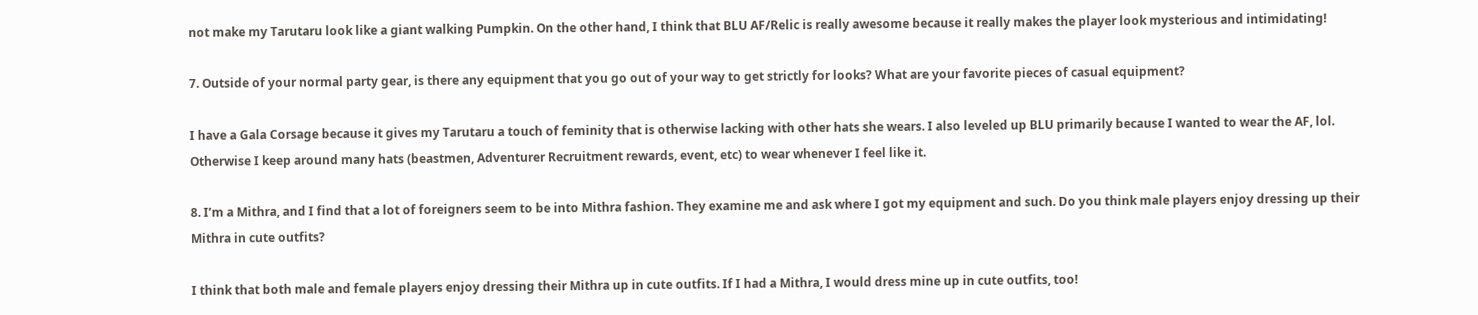not make my Tarutaru look like a giant walking Pumpkin. On the other hand, I think that BLU AF/Relic is really awesome because it really makes the player look mysterious and intimidating!

7. Outside of your normal party gear, is there any equipment that you go out of your way to get strictly for looks? What are your favorite pieces of casual equipment?

I have a Gala Corsage because it gives my Tarutaru a touch of feminity that is otherwise lacking with other hats she wears. I also leveled up BLU primarily because I wanted to wear the AF, lol. Otherwise I keep around many hats (beastmen, Adventurer Recruitment rewards, event, etc) to wear whenever I feel like it.

8. I’m a Mithra, and I find that a lot of foreigners seem to be into Mithra fashion. They examine me and ask where I got my equipment and such. Do you think male players enjoy dressing up their Mithra in cute outfits?

I think that both male and female players enjoy dressing their Mithra up in cute outfits. If I had a Mithra, I would dress mine up in cute outfits, too!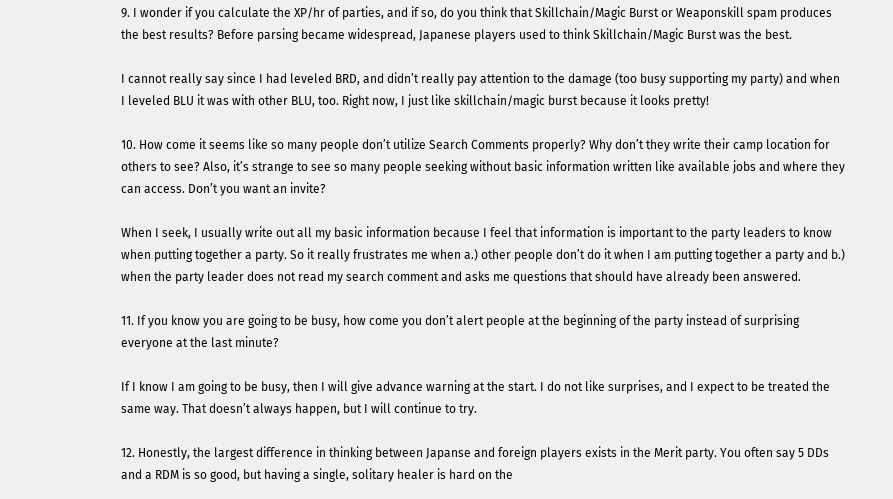9. I wonder if you calculate the XP/hr of parties, and if so, do you think that Skillchain/Magic Burst or Weaponskill spam produces the best results? Before parsing became widespread, Japanese players used to think Skillchain/Magic Burst was the best.

I cannot really say since I had leveled BRD, and didn’t really pay attention to the damage (too busy supporting my party) and when I leveled BLU it was with other BLU, too. Right now, I just like skillchain/magic burst because it looks pretty!

10. How come it seems like so many people don’t utilize Search Comments properly? Why don’t they write their camp location for others to see? Also, it’s strange to see so many people seeking without basic information written like available jobs and where they can access. Don’t you want an invite?

When I seek, I usually write out all my basic information because I feel that information is important to the party leaders to know when putting together a party. So it really frustrates me when a.) other people don’t do it when I am putting together a party and b.) when the party leader does not read my search comment and asks me questions that should have already been answered.

11. If you know you are going to be busy, how come you don’t alert people at the beginning of the party instead of surprising everyone at the last minute?

If I know I am going to be busy, then I will give advance warning at the start. I do not like surprises, and I expect to be treated the same way. That doesn’t always happen, but I will continue to try.

12. Honestly, the largest difference in thinking between Japanse and foreign players exists in the Merit party. You often say 5 DDs and a RDM is so good, but having a single, solitary healer is hard on the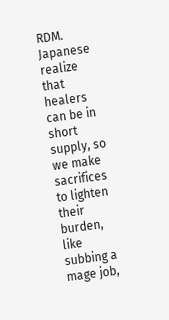RDM. Japanese realize that healers can be in short supply, so we make sacrifices to lighten their burden, like subbing a mage job,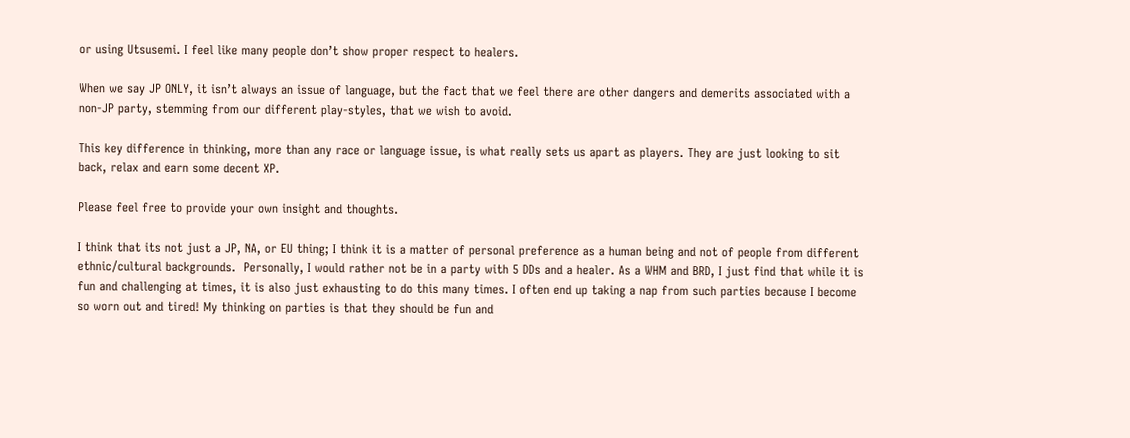or using Utsusemi. I feel like many people don’t show proper respect to healers.

When we say JP ONLY, it isn’t always an issue of language, but the fact that we feel there are other dangers and demerits associated with a non-JP party, stemming from our different play-styles, that we wish to avoid.

This key difference in thinking, more than any race or language issue, is what really sets us apart as players. They are just looking to sit back, relax and earn some decent XP.

Please feel free to provide your own insight and thoughts.

I think that its not just a JP, NA, or EU thing; I think it is a matter of personal preference as a human being and not of people from different ethnic/cultural backgrounds.  Personally, I would rather not be in a party with 5 DDs and a healer. As a WHM and BRD, I just find that while it is fun and challenging at times, it is also just exhausting to do this many times. I often end up taking a nap from such parties because I become so worn out and tired! My thinking on parties is that they should be fun and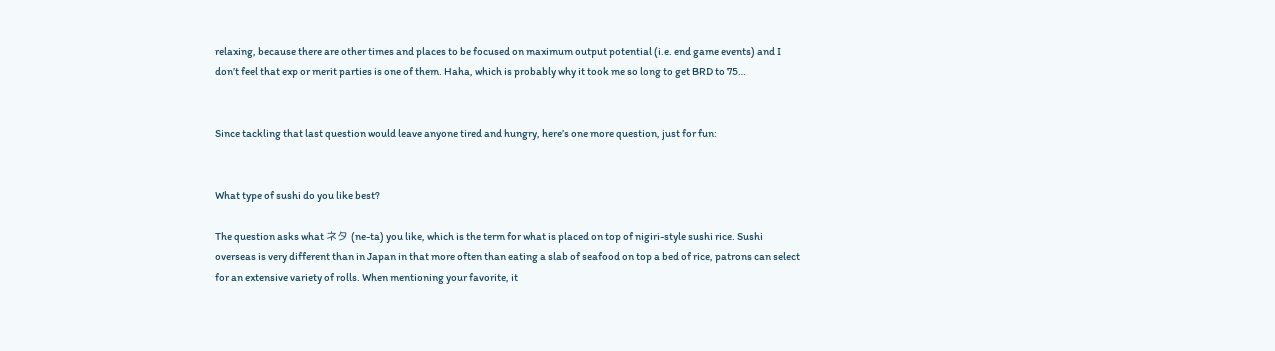relaxing, because there are other times and places to be focused on maximum output potential (i.e. end game events) and I don’t feel that exp or merit parties is one of them. Haha, which is probably why it took me so long to get BRD to 75…


Since tackling that last question would leave anyone tired and hungry, here’s one more question, just for fun:


What type of sushi do you like best?

The question asks what ネタ (ne-ta) you like, which is the term for what is placed on top of nigiri-style sushi rice. Sushi overseas is very different than in Japan in that more often than eating a slab of seafood on top a bed of rice, patrons can select for an extensive variety of rolls. When mentioning your favorite, it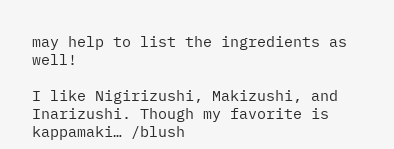may help to list the ingredients as well!

I like Nigirizushi, Makizushi, and Inarizushi. Though my favorite is kappamaki… /blush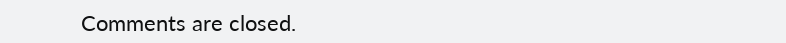Comments are closed.